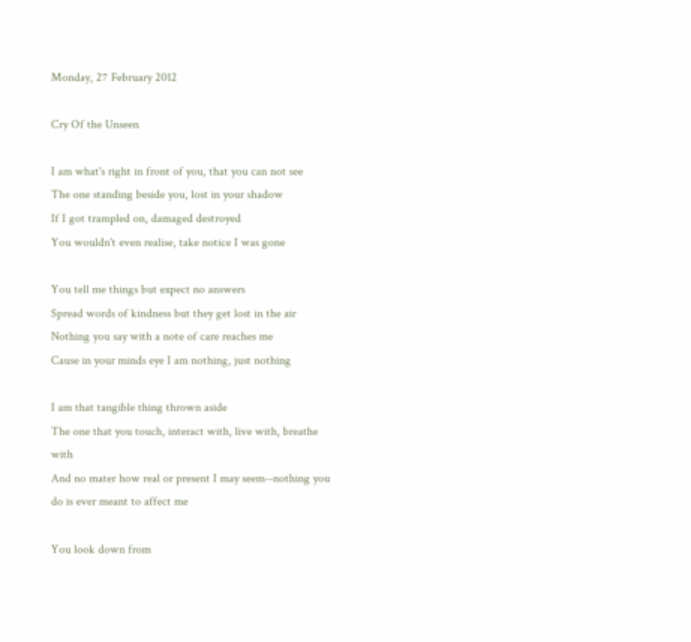Monday, 27 February 2012

Cry Of the Unseen

I am what's right in front of you, that you can not see
The one standing beside you, lost in your shadow
If I got trampled on, damaged destroyed
You wouldn't even realise, take notice I was gone

You tell me things but expect no answers
Spread words of kindness but they get lost in the air
Nothing you say with a note of care reaches me
Cause in your minds eye I am nothing, just nothing

I am that tangible thing thrown aside
The one that you touch, interact with, live with, breathe with
And no mater how real or present I may seem--nothing you do is ever meant to affect me

You look down from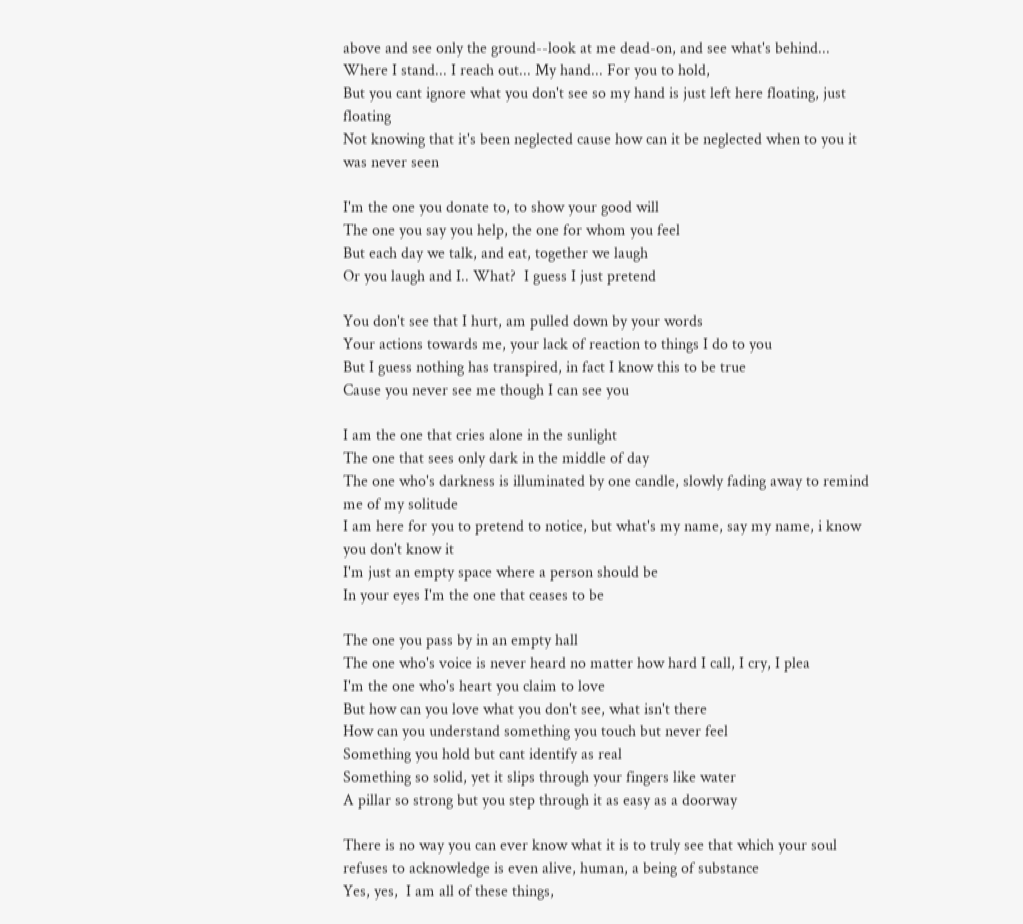above and see only the ground--look at me dead-on, and see what's behind...
Where I stand... I reach out... My hand... For you to hold,
But you cant ignore what you don't see so my hand is just left here floating, just floating
Not knowing that it's been neglected cause how can it be neglected when to you it was never seen

I'm the one you donate to, to show your good will
The one you say you help, the one for whom you feel
But each day we talk, and eat, together we laugh
Or you laugh and I.. What?  I guess I just pretend

You don't see that I hurt, am pulled down by your words
Your actions towards me, your lack of reaction to things I do to you
But I guess nothing has transpired, in fact I know this to be true
Cause you never see me though I can see you

I am the one that cries alone in the sunlight
The one that sees only dark in the middle of day
The one who's darkness is illuminated by one candle, slowly fading away to remind me of my solitude
I am here for you to pretend to notice, but what's my name, say my name, i know you don't know it
I'm just an empty space where a person should be
In your eyes I'm the one that ceases to be

The one you pass by in an empty hall
The one who's voice is never heard no matter how hard I call, I cry, I plea
I'm the one who's heart you claim to love
But how can you love what you don't see, what isn't there
How can you understand something you touch but never feel
Something you hold but cant identify as real
Something so solid, yet it slips through your fingers like water
A pillar so strong but you step through it as easy as a doorway

There is no way you can ever know what it is to truly see that which your soul refuses to acknowledge is even alive, human, a being of substance
Yes, yes,  I am all of these things,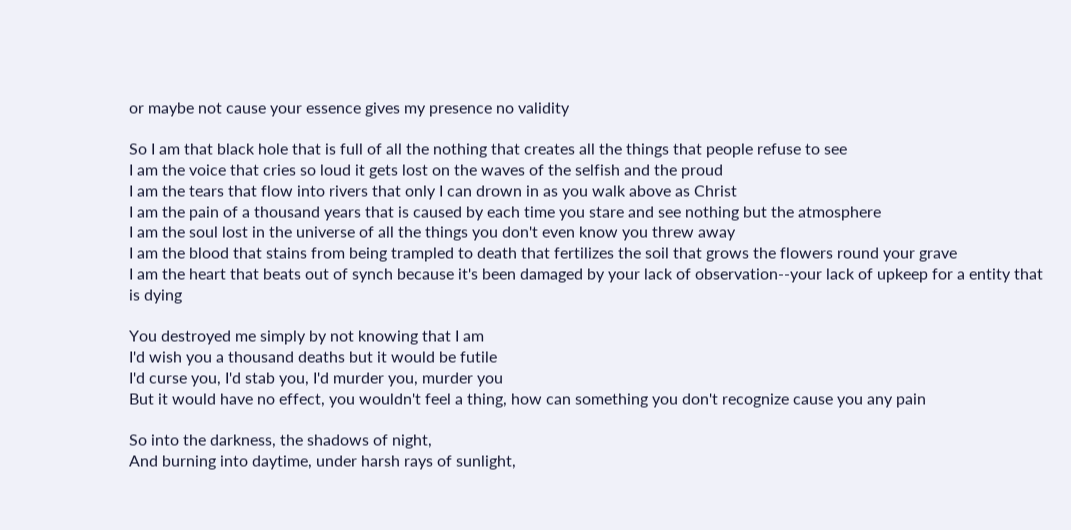or maybe not cause your essence gives my presence no validity

So I am that black hole that is full of all the nothing that creates all the things that people refuse to see
I am the voice that cries so loud it gets lost on the waves of the selfish and the proud
I am the tears that flow into rivers that only I can drown in as you walk above as Christ
I am the pain of a thousand years that is caused by each time you stare and see nothing but the atmosphere
I am the soul lost in the universe of all the things you don't even know you threw away
I am the blood that stains from being trampled to death that fertilizes the soil that grows the flowers round your grave
I am the heart that beats out of synch because it's been damaged by your lack of observation--your lack of upkeep for a entity that is dying

You destroyed me simply by not knowing that I am
I'd wish you a thousand deaths but it would be futile
I'd curse you, I'd stab you, I'd murder you, murder you
But it would have no effect, you wouldn't feel a thing, how can something you don't recognize cause you any pain

So into the darkness, the shadows of night,
And burning into daytime, under harsh rays of sunlight,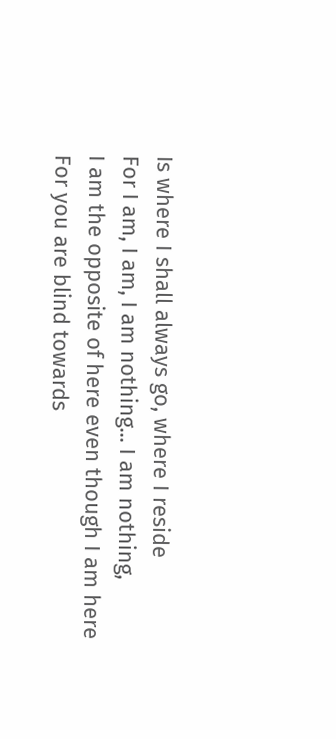Is where I shall always go, where I reside
For I am, I am, I am nothing... I am nothing,
I am the opposite of here even though I am here
For you are blind towards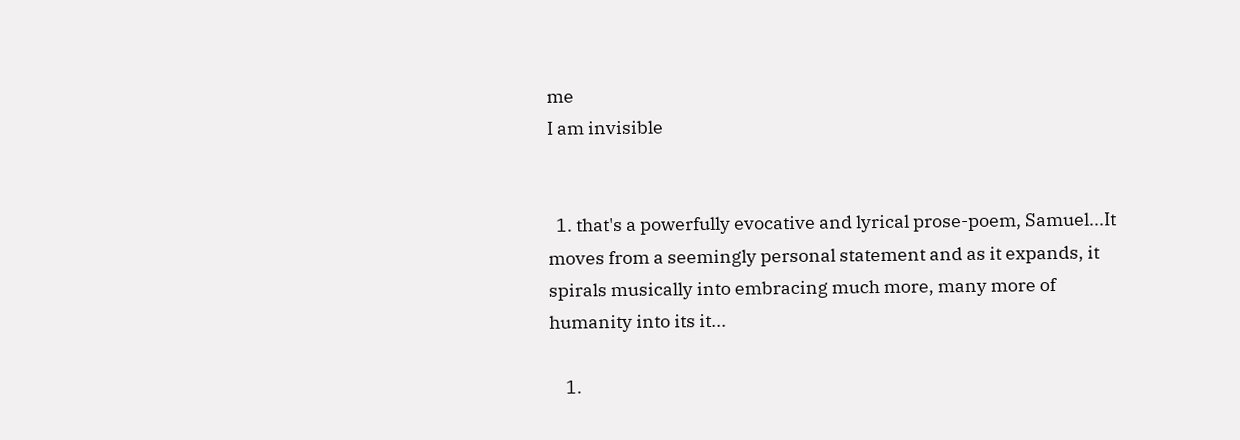me
I am invisible


  1. that's a powerfully evocative and lyrical prose-poem, Samuel...It moves from a seemingly personal statement and as it expands, it spirals musically into embracing much more, many more of humanity into its it...

    1.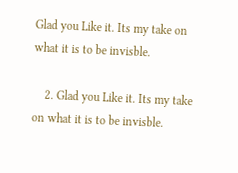Glad you Like it. Its my take on what it is to be invisble.

    2. Glad you Like it. Its my take on what it is to be invisble.